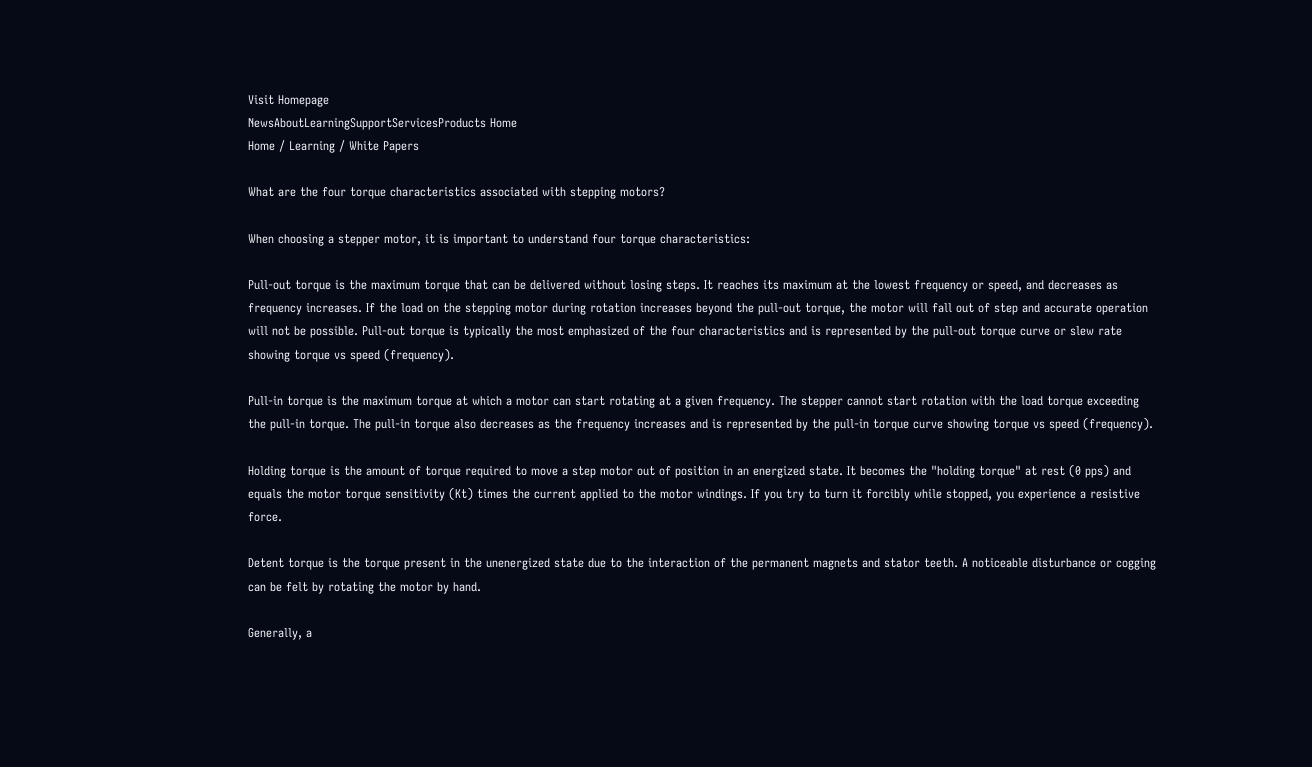Visit Homepage
NewsAboutLearningSupportServicesProducts Home
Home / Learning / White Papers

What are the four torque characteristics associated with stepping motors?

When choosing a stepper motor, it is important to understand four torque characteristics:

Pull-out torque is the maximum torque that can be delivered without losing steps. It reaches its maximum at the lowest frequency or speed, and decreases as frequency increases. If the load on the stepping motor during rotation increases beyond the pull-out torque, the motor will fall out of step and accurate operation will not be possible. Pull-out torque is typically the most emphasized of the four characteristics and is represented by the pull-out torque curve or slew rate showing torque vs speed (frequency).

Pull-in torque is the maximum torque at which a motor can start rotating at a given frequency. The stepper cannot start rotation with the load torque exceeding the pull-in torque. The pull-in torque also decreases as the frequency increases and is represented by the pull-in torque curve showing torque vs speed (frequency).

Holding torque is the amount of torque required to move a step motor out of position in an energized state. It becomes the "holding torque" at rest (0 pps) and equals the motor torque sensitivity (Kt) times the current applied to the motor windings. If you try to turn it forcibly while stopped, you experience a resistive force.

Detent torque is the torque present in the unenergized state due to the interaction of the permanent magnets and stator teeth. A noticeable disturbance or cogging can be felt by rotating the motor by hand.

Generally, a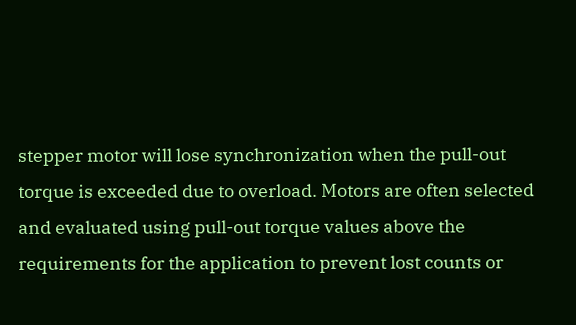stepper motor will lose synchronization when the pull-out torque is exceeded due to overload. Motors are often selected and evaluated using pull-out torque values above the requirements for the application to prevent lost counts or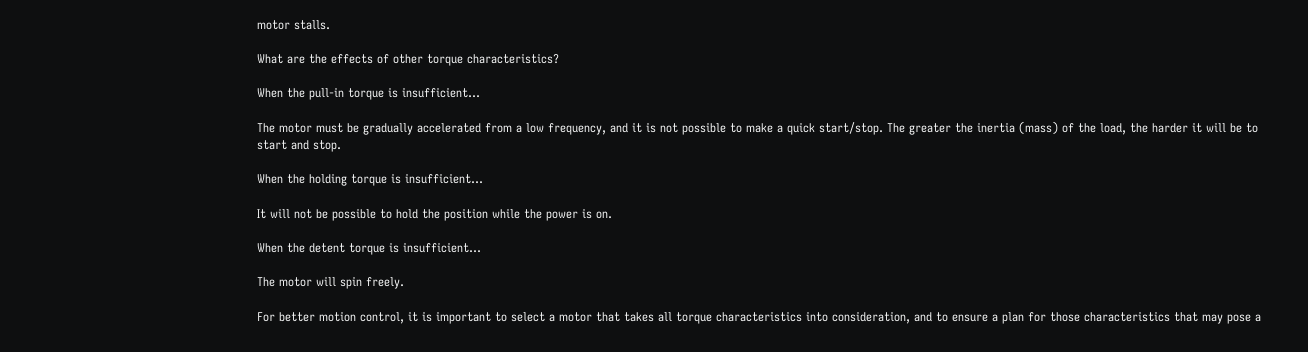motor stalls.

What are the effects of other torque characteristics?

When the pull-in torque is insufficient…

The motor must be gradually accelerated from a low frequency, and it is not possible to make a quick start/stop. The greater the inertia (mass) of the load, the harder it will be to start and stop.

When the holding torque is insufficient…

It will not be possible to hold the position while the power is on.

When the detent torque is insufficient…

The motor will spin freely.

For better motion control, it is important to select a motor that takes all torque characteristics into consideration, and to ensure a plan for those characteristics that may pose a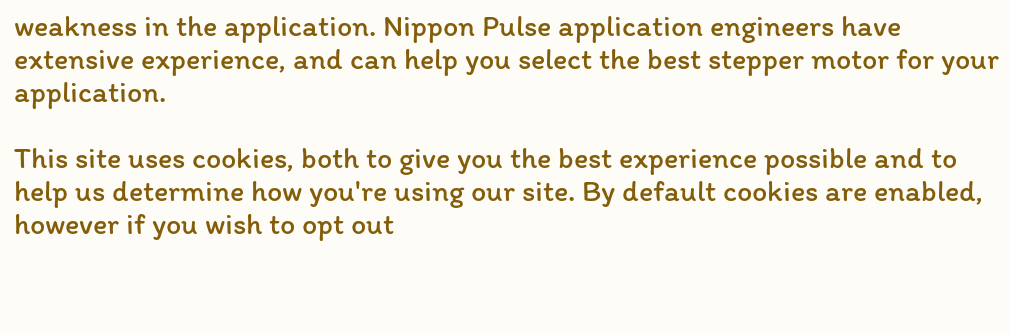weakness in the application. Nippon Pulse application engineers have extensive experience, and can help you select the best stepper motor for your application.

This site uses cookies, both to give you the best experience possible and to help us determine how you're using our site. By default cookies are enabled, however if you wish to opt out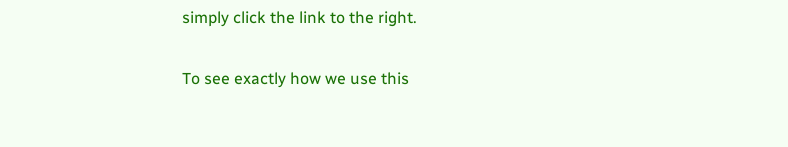simply click the link to the right.

To see exactly how we use this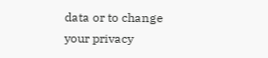data or to change your privacy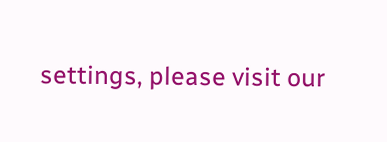settings, please visit our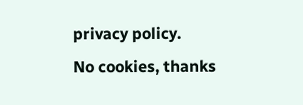privacy policy.
No cookies, thanks